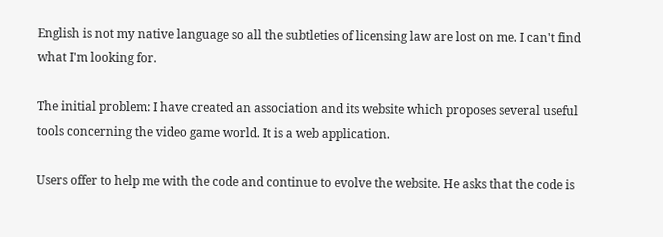English is not my native language so all the subtleties of licensing law are lost on me. I can't find what I'm looking for.

The initial problem: I have created an association and its website which proposes several useful tools concerning the video game world. It is a web application.

Users offer to help me with the code and continue to evolve the website. He asks that the code is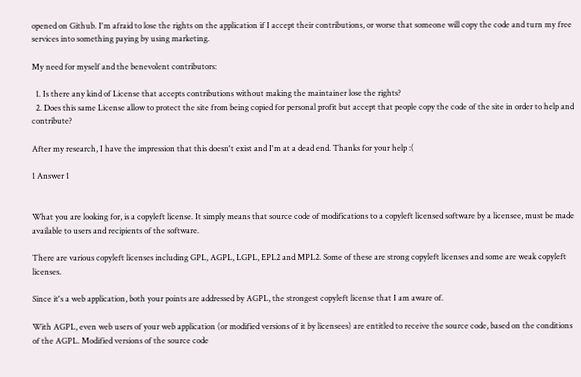opened on Github. I'm afraid to lose the rights on the application if I accept their contributions, or worse that someone will copy the code and turn my free services into something paying by using marketing.

My need for myself and the benevolent contributors:

  1. Is there any kind of License that accepts contributions without making the maintainer lose the rights?
  2. Does this same License allow to protect the site from being copied for personal profit but accept that people copy the code of the site in order to help and contribute?

After my research, I have the impression that this doesn't exist and I'm at a dead end. Thanks for your help :(

1 Answer 1


What you are looking for, is a copyleft license. It simply means that source code of modifications to a copyleft licensed software by a licensee, must be made available to users and recipients of the software.

There are various copyleft licenses including GPL, AGPL, LGPL, EPL2 and MPL2. Some of these are strong copyleft licenses and some are weak copyleft licenses.

Since it's a web application, both your points are addressed by AGPL, the strongest copyleft license that I am aware of.

With AGPL, even web users of your web application (or modified versions of it by licensees) are entitled to receive the source code, based on the conditions of the AGPL. Modified versions of the source code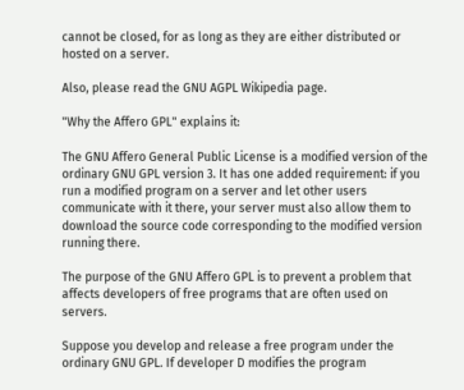cannot be closed, for as long as they are either distributed or hosted on a server.

Also, please read the GNU AGPL Wikipedia page.

"Why the Affero GPL" explains it:

The GNU Affero General Public License is a modified version of the ordinary GNU GPL version 3. It has one added requirement: if you run a modified program on a server and let other users communicate with it there, your server must also allow them to download the source code corresponding to the modified version running there.

The purpose of the GNU Affero GPL is to prevent a problem that affects developers of free programs that are often used on servers.

Suppose you develop and release a free program under the ordinary GNU GPL. If developer D modifies the program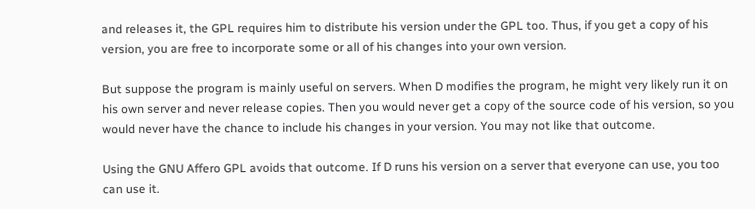and releases it, the GPL requires him to distribute his version under the GPL too. Thus, if you get a copy of his version, you are free to incorporate some or all of his changes into your own version.

But suppose the program is mainly useful on servers. When D modifies the program, he might very likely run it on his own server and never release copies. Then you would never get a copy of the source code of his version, so you would never have the chance to include his changes in your version. You may not like that outcome.

Using the GNU Affero GPL avoids that outcome. If D runs his version on a server that everyone can use, you too can use it.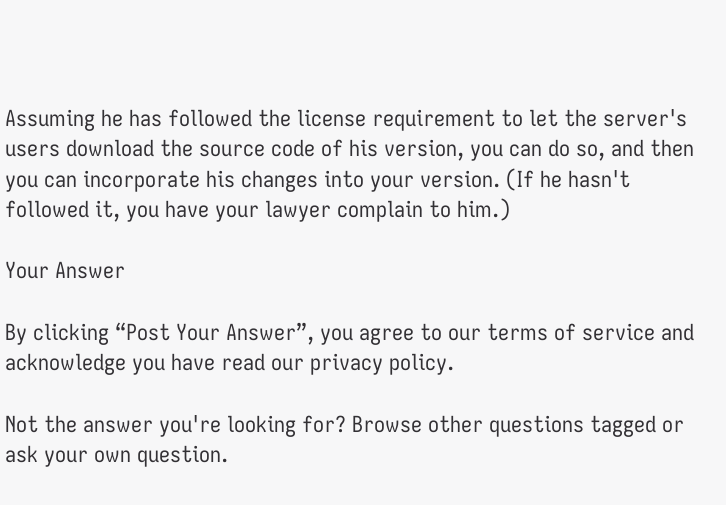Assuming he has followed the license requirement to let the server's users download the source code of his version, you can do so, and then you can incorporate his changes into your version. (If he hasn't followed it, you have your lawyer complain to him.)

Your Answer

By clicking “Post Your Answer”, you agree to our terms of service and acknowledge you have read our privacy policy.

Not the answer you're looking for? Browse other questions tagged or ask your own question.